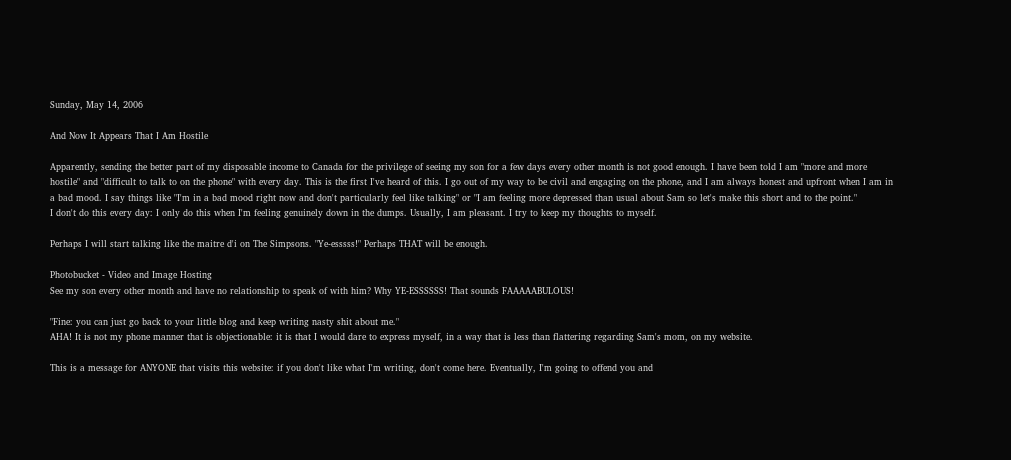Sunday, May 14, 2006

And Now It Appears That I Am Hostile

Apparently, sending the better part of my disposable income to Canada for the privilege of seeing my son for a few days every other month is not good enough. I have been told I am "more and more hostile" and "difficult to talk to on the phone" with every day. This is the first I've heard of this. I go out of my way to be civil and engaging on the phone, and I am always honest and upfront when I am in a bad mood. I say things like "I'm in a bad mood right now and don't particularly feel like talking" or "I am feeling more depressed than usual about Sam so let's make this short and to the point."
I don't do this every day: I only do this when I'm feeling genuinely down in the dumps. Usually, I am pleasant. I try to keep my thoughts to myself.

Perhaps I will start talking like the maitre d'i on The Simpsons. "Ye-esssss!" Perhaps THAT will be enough.

Photobucket - Video and Image Hosting
See my son every other month and have no relationship to speak of with him? Why YE-ESSSSSS! That sounds FAAAAABULOUS!

"Fine: you can just go back to your little blog and keep writing nasty shit about me."
AHA! It is not my phone manner that is objectionable: it is that I would dare to express myself, in a way that is less than flattering regarding Sam's mom, on my website.

This is a message for ANYONE that visits this website: if you don't like what I'm writing, don't come here. Eventually, I'm going to offend you and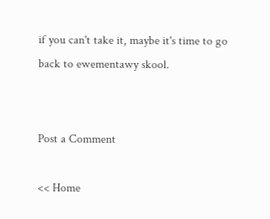if you can't take it, maybe it's time to go back to ewementawy skool.


Post a Comment

<< Home